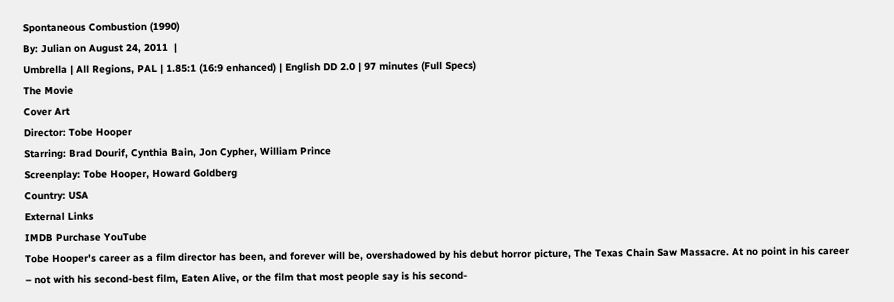Spontaneous Combustion (1990)
By: Julian on August 24, 2011  |
Umbrella | All Regions, PAL | 1.85:1 (16:9 enhanced) | English DD 2.0 | 97 minutes (Full Specs)
The Movie
Cover Art
Director: Tobe Hooper
Starring: Brad Dourif, Cynthia Bain, Jon Cypher, William Prince
Screenplay: Tobe Hooper, Howard Goldberg
Country: USA
External Links
IMDB Purchase YouTube
Tobe Hooper's career as a film director has been, and forever will be, overshadowed by his debut horror picture, The Texas Chain Saw Massacre. At no point in his career – not with his second-best film, Eaten Alive, or the film that most people say is his second-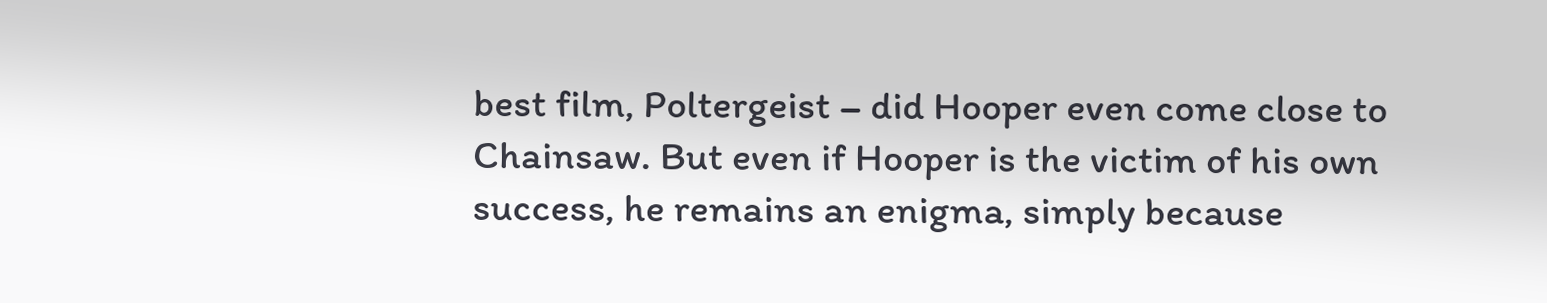best film, Poltergeist – did Hooper even come close to Chainsaw. But even if Hooper is the victim of his own success, he remains an enigma, simply because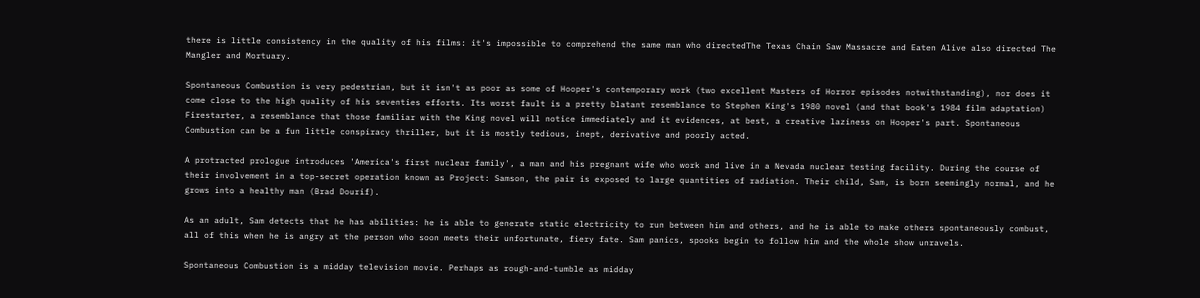there is little consistency in the quality of his films: it's impossible to comprehend the same man who directedThe Texas Chain Saw Massacre and Eaten Alive also directed The Mangler and Mortuary.

Spontaneous Combustion is very pedestrian, but it isn't as poor as some of Hooper's contemporary work (two excellent Masters of Horror episodes notwithstanding), nor does it come close to the high quality of his seventies efforts. Its worst fault is a pretty blatant resemblance to Stephen King's 1980 novel (and that book's 1984 film adaptation) Firestarter, a resemblance that those familiar with the King novel will notice immediately and it evidences, at best, a creative laziness on Hooper's part. Spontaneous Combustion can be a fun little conspiracy thriller, but it is mostly tedious, inept, derivative and poorly acted.

A protracted prologue introduces 'America's first nuclear family', a man and his pregnant wife who work and live in a Nevada nuclear testing facility. During the course of their involvement in a top-secret operation known as Project: Samson, the pair is exposed to large quantities of radiation. Their child, Sam, is born seemingly normal, and he grows into a healthy man (Brad Dourif).

As an adult, Sam detects that he has abilities: he is able to generate static electricity to run between him and others, and he is able to make others spontaneously combust, all of this when he is angry at the person who soon meets their unfortunate, fiery fate. Sam panics, spooks begin to follow him and the whole show unravels.

Spontaneous Combustion is a midday television movie. Perhaps as rough-and-tumble as midday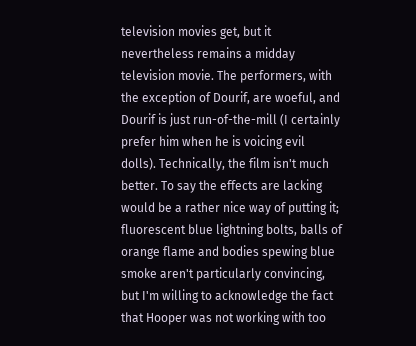television movies get, but it nevertheless remains a midday television movie. The performers, with the exception of Dourif, are woeful, and Dourif is just run-of-the-mill (I certainly prefer him when he is voicing evil dolls). Technically, the film isn't much better. To say the effects are lacking would be a rather nice way of putting it; fluorescent blue lightning bolts, balls of orange flame and bodies spewing blue smoke aren't particularly convincing, but I'm willing to acknowledge the fact that Hooper was not working with too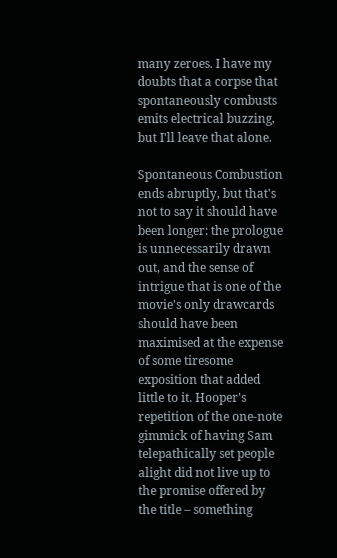many zeroes. I have my doubts that a corpse that spontaneously combusts emits electrical buzzing, but I'll leave that alone.

Spontaneous Combustion ends abruptly, but that's not to say it should have been longer: the prologue is unnecessarily drawn out, and the sense of intrigue that is one of the movie's only drawcards should have been maximised at the expense of some tiresome exposition that added little to it. Hooper's repetition of the one-note gimmick of having Sam telepathically set people alight did not live up to the promise offered by the title – something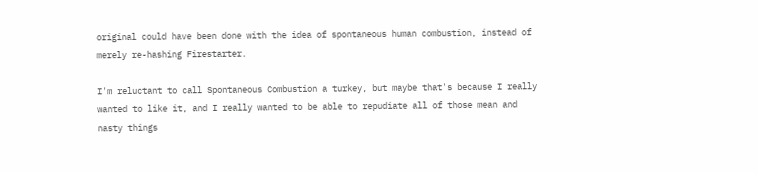original could have been done with the idea of spontaneous human combustion, instead of merely re-hashing Firestarter.

I'm reluctant to call Spontaneous Combustion a turkey, but maybe that's because I really wanted to like it, and I really wanted to be able to repudiate all of those mean and nasty things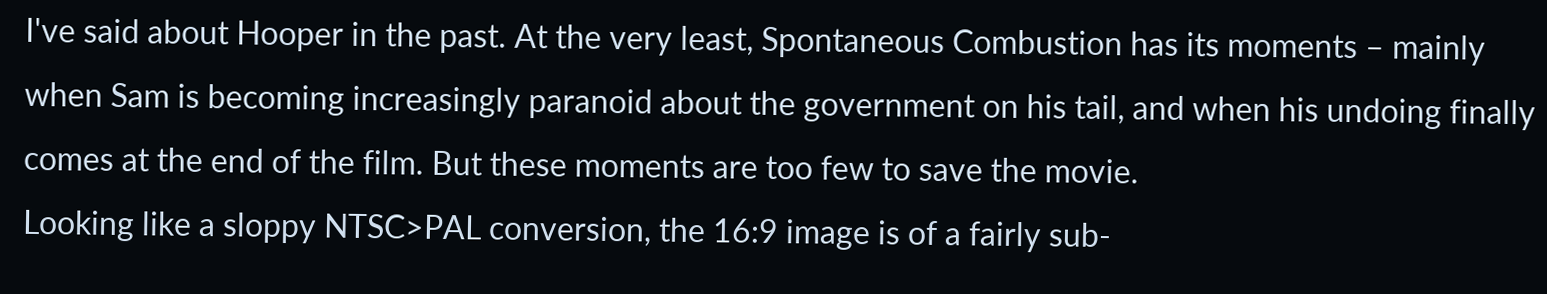I've said about Hooper in the past. At the very least, Spontaneous Combustion has its moments – mainly when Sam is becoming increasingly paranoid about the government on his tail, and when his undoing finally comes at the end of the film. But these moments are too few to save the movie.
Looking like a sloppy NTSC>PAL conversion, the 16:9 image is of a fairly sub-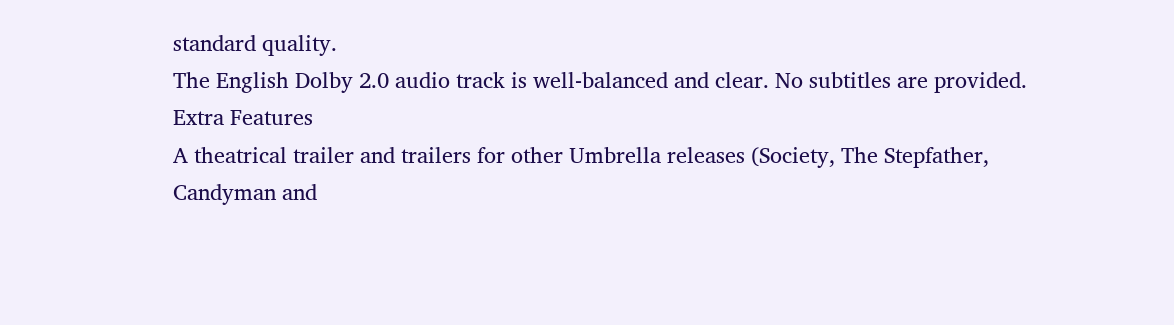standard quality.
The English Dolby 2.0 audio track is well-balanced and clear. No subtitles are provided.
Extra Features
A theatrical trailer and trailers for other Umbrella releases (Society, The Stepfather, Candyman and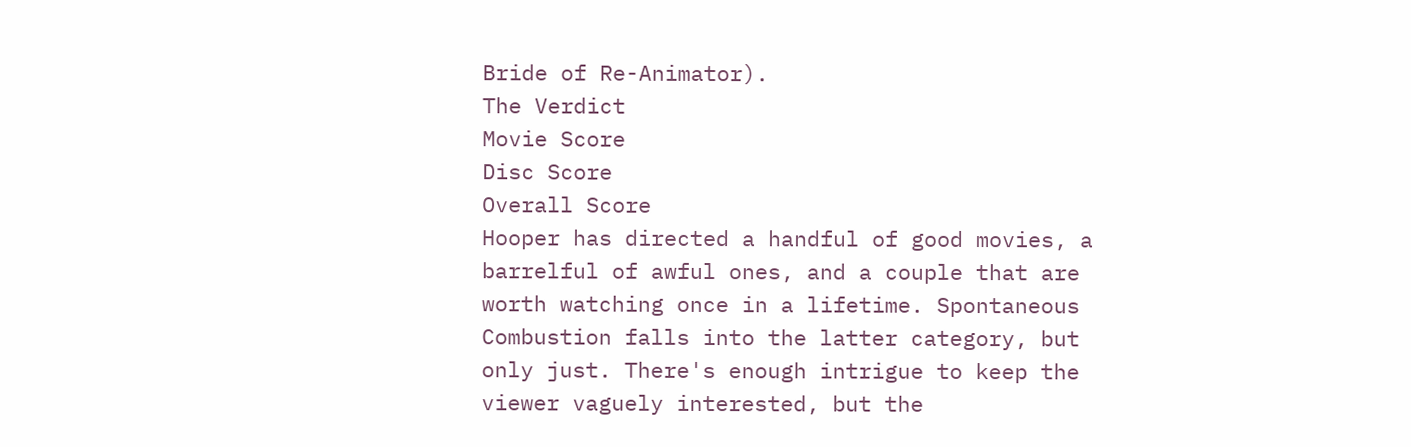Bride of Re-Animator).
The Verdict
Movie Score
Disc Score
Overall Score
Hooper has directed a handful of good movies, a barrelful of awful ones, and a couple that are worth watching once in a lifetime. Spontaneous Combustion falls into the latter category, but only just. There's enough intrigue to keep the viewer vaguely interested, but the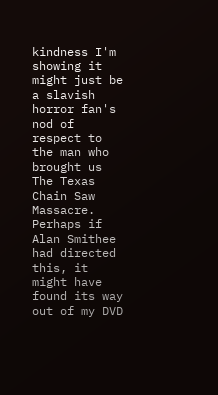kindness I'm showing it might just be a slavish horror fan's nod of respect to the man who brought us The Texas Chain Saw Massacre. Perhaps if Alan Smithee had directed this, it might have found its way out of my DVD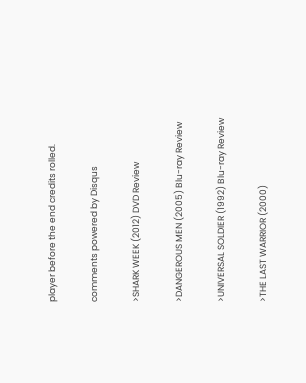player before the end credits rolled.

comments powered by Disqus

>SHARK WEEK (2012) DVD Review

>DANGEROUS MEN (2005) Blu-ray Review

>UNIVERSAL SOLDIER (1992) Blu-ray Review

>THE LAST WARRIOR (2000)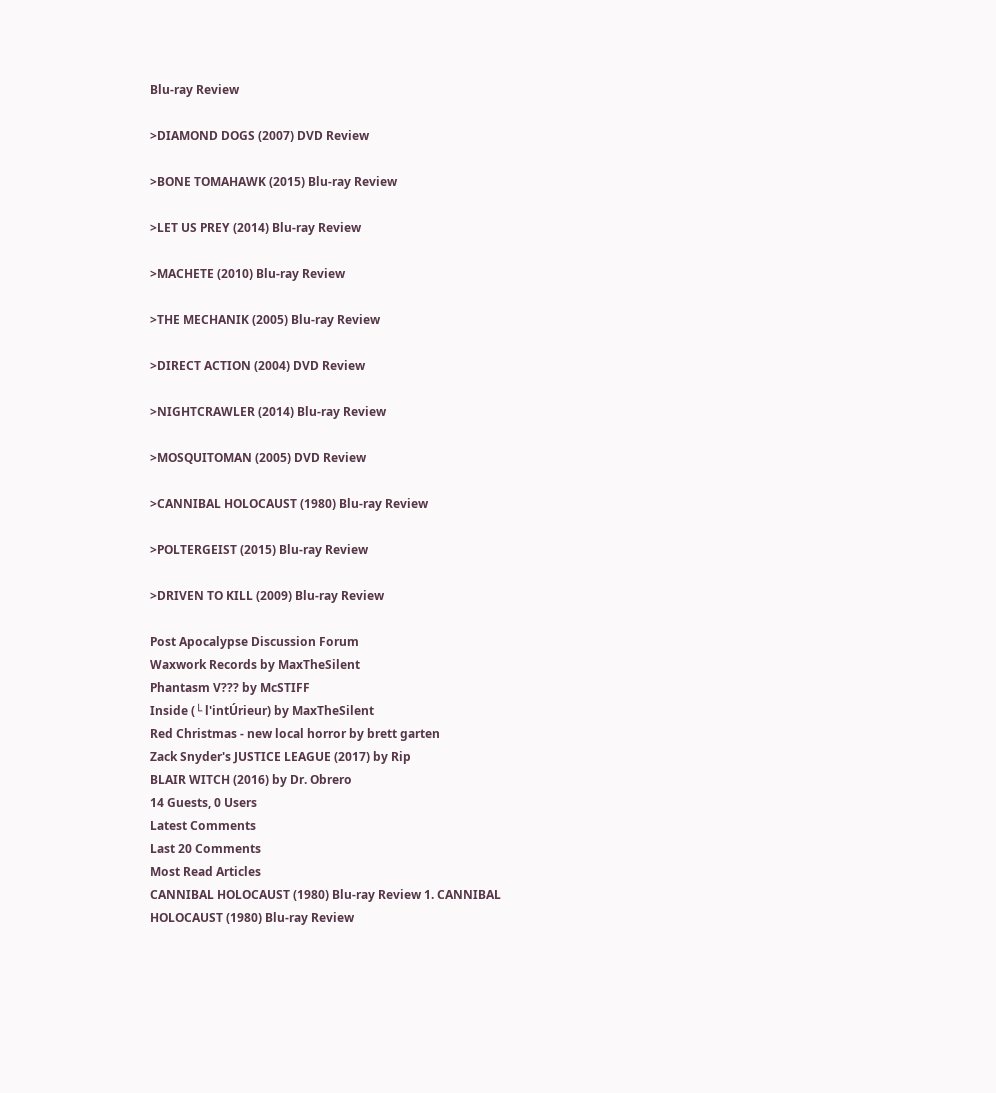Blu-ray Review

>DIAMOND DOGS (2007) DVD Review

>BONE TOMAHAWK (2015) Blu-ray Review

>LET US PREY (2014) Blu-ray Review

>MACHETE (2010) Blu-ray Review

>THE MECHANIK (2005) Blu-ray Review

>DIRECT ACTION (2004) DVD Review

>NIGHTCRAWLER (2014) Blu-ray Review

>MOSQUITOMAN (2005) DVD Review

>CANNIBAL HOLOCAUST (1980) Blu-ray Review

>POLTERGEIST (2015) Blu-ray Review

>DRIVEN TO KILL (2009) Blu-ray Review

Post Apocalypse Discussion Forum
Waxwork Records by MaxTheSilent
Phantasm V??? by McSTIFF
Inside (└ l'intÚrieur) by MaxTheSilent
Red Christmas - new local horror by brett garten
Zack Snyder's JUSTICE LEAGUE (2017) by Rip
BLAIR WITCH (2016) by Dr. Obrero
14 Guests, 0 Users
Latest Comments
Last 20 Comments
Most Read Articles
CANNIBAL HOLOCAUST (1980) Blu-ray Review 1. CANNIBAL HOLOCAUST (1980) Blu-ray Review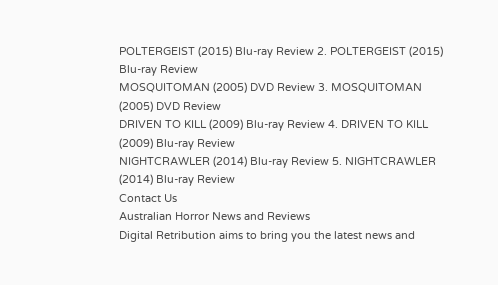POLTERGEIST (2015) Blu-ray Review 2. POLTERGEIST (2015) Blu-ray Review
MOSQUITOMAN (2005) DVD Review 3. MOSQUITOMAN (2005) DVD Review
DRIVEN TO KILL (2009) Blu-ray Review 4. DRIVEN TO KILL (2009) Blu-ray Review
NIGHTCRAWLER (2014) Blu-ray Review 5. NIGHTCRAWLER (2014) Blu-ray Review
Contact Us
Australian Horror News and Reviews
Digital Retribution aims to bring you the latest news and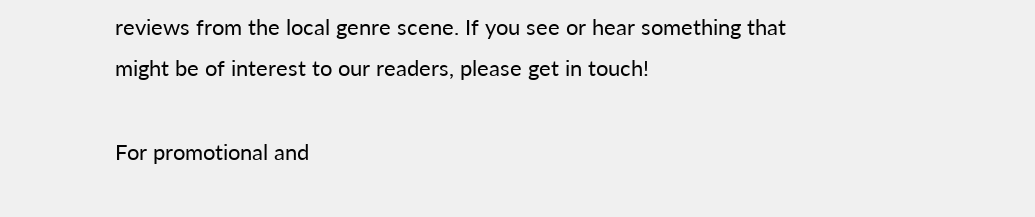reviews from the local genre scene. If you see or hear something that might be of interest to our readers, please get in touch!

For promotional and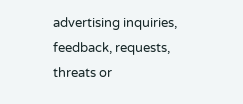advertising inquiries, feedback, requests, threats or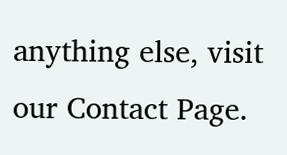anything else, visit our Contact Page.